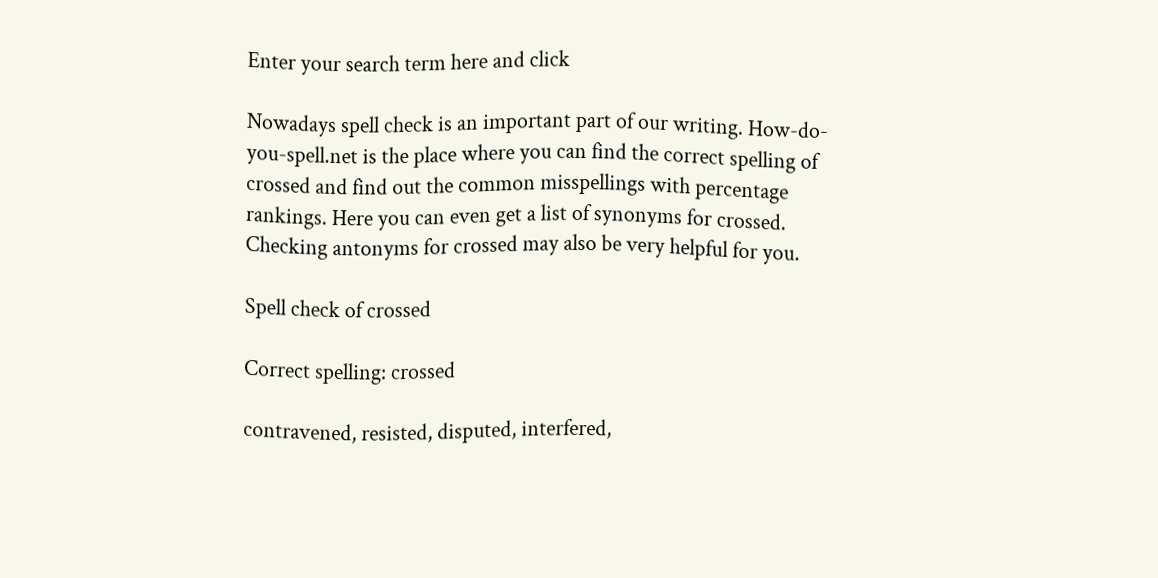Enter your search term here and click

Nowadays spell check is an important part of our writing. How-do-you-spell.net is the place where you can find the correct spelling of crossed and find out the common misspellings with percentage rankings. Here you can even get a list of synonyms for crossed. Checking antonyms for crossed may also be very helpful for you.

Spell check of crossed

Correct spelling: crossed

contravened, resisted, disputed, interfered,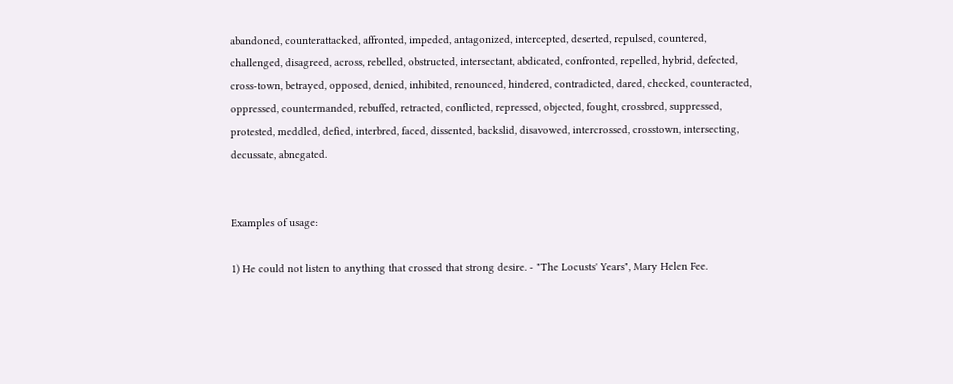abandoned, counterattacked, affronted, impeded, antagonized, intercepted, deserted, repulsed, countered, challenged, disagreed, across, rebelled, obstructed, intersectant, abdicated, confronted, repelled, hybrid, defected, cross-town, betrayed, opposed, denied, inhibited, renounced, hindered, contradicted, dared, checked, counteracted, oppressed, countermanded, rebuffed, retracted, conflicted, repressed, objected, fought, crossbred, suppressed, protested, meddled, defied, interbred, faced, dissented, backslid, disavowed, intercrossed, crosstown, intersecting, decussate, abnegated.


Examples of usage:

1) He could not listen to anything that crossed that strong desire. - "The Locusts' Years", Mary Helen Fee.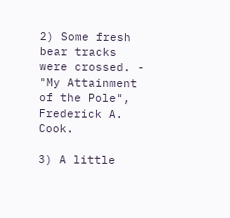2) Some fresh bear tracks were crossed. - "My Attainment of the Pole", Frederick A. Cook.

3) A little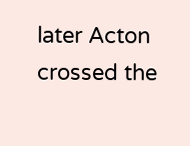later Acton crossed the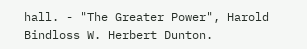hall. - "The Greater Power", Harold Bindloss W. Herbert Dunton.